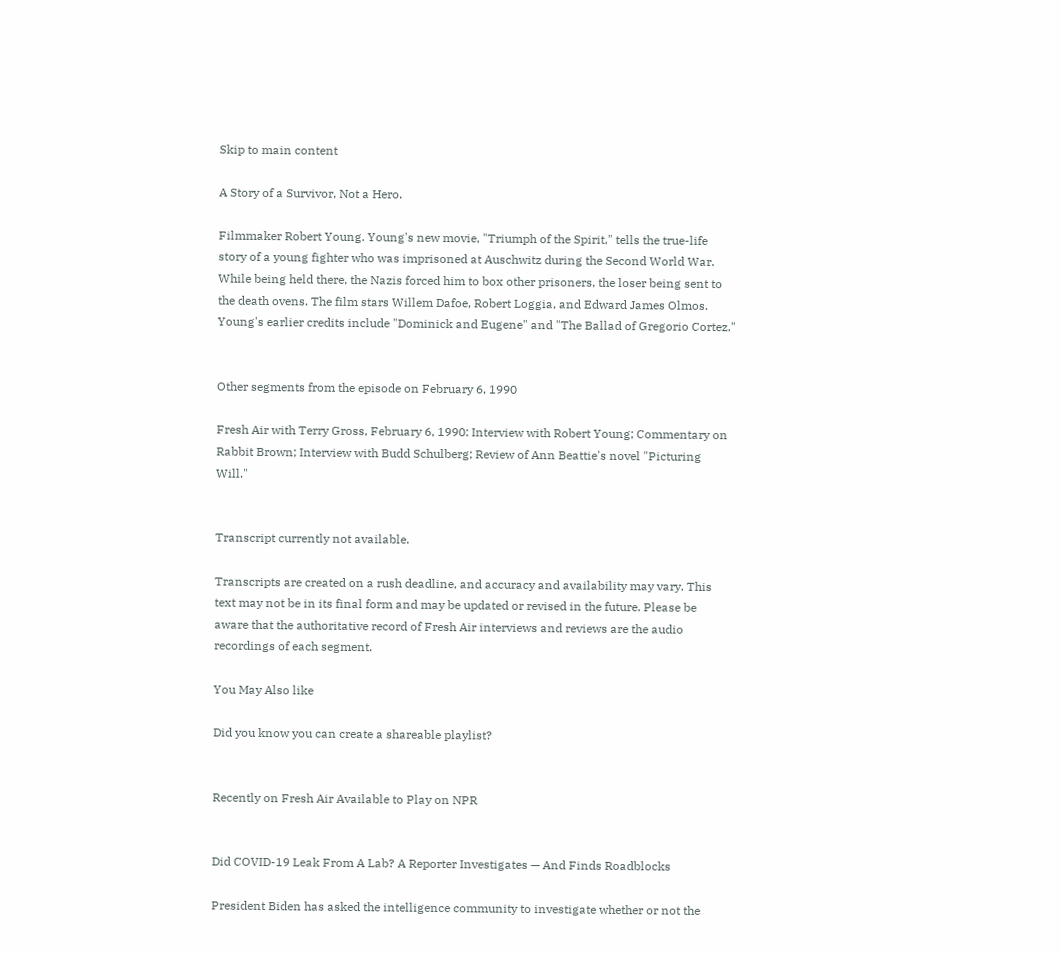Skip to main content

A Story of a Survivor, Not a Hero.

Filmmaker Robert Young. Young's new movie, "Triumph of the Spirit," tells the true-life story of a young fighter who was imprisoned at Auschwitz during the Second World War. While being held there, the Nazis forced him to box other prisoners, the loser being sent to the death ovens. The film stars Willem Dafoe, Robert Loggia, and Edward James Olmos. Young's earlier credits include "Dominick and Eugene" and "The Ballad of Gregorio Cortez."


Other segments from the episode on February 6, 1990

Fresh Air with Terry Gross, February 6, 1990: Interview with Robert Young; Commentary on Rabbit Brown; Interview with Budd Schulberg; Review of Ann Beattie's novel "Picturing Will."


Transcript currently not available.

Transcripts are created on a rush deadline, and accuracy and availability may vary. This text may not be in its final form and may be updated or revised in the future. Please be aware that the authoritative record of Fresh Air interviews and reviews are the audio recordings of each segment.

You May Also like

Did you know you can create a shareable playlist?


Recently on Fresh Air Available to Play on NPR


Did COVID-19 Leak From A Lab? A Reporter Investigates — And Finds Roadblocks

President Biden has asked the intelligence community to investigate whether or not the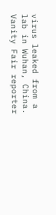virus leaked from a lab in Wuhan, China. Vanity Fair reporter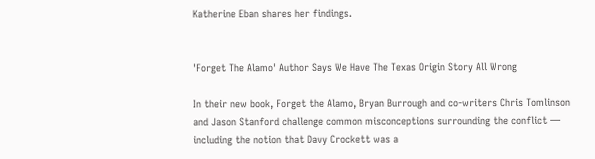Katherine Eban shares her findings.


'Forget The Alamo' Author Says We Have The Texas Origin Story All Wrong

In their new book, Forget the Alamo, Bryan Burrough and co-writers Chris Tomlinson and Jason Stanford challenge common misconceptions surrounding the conflict — including the notion that Davy Crockett was a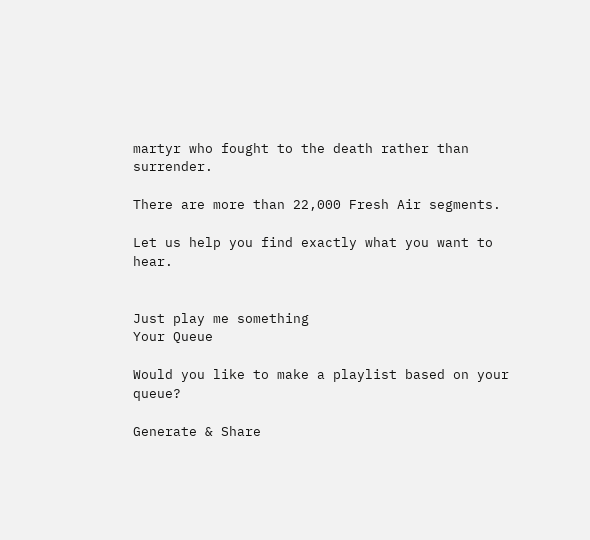martyr who fought to the death rather than surrender.

There are more than 22,000 Fresh Air segments.

Let us help you find exactly what you want to hear.


Just play me something
Your Queue

Would you like to make a playlist based on your queue?

Generate & Share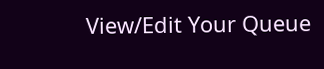View/Edit Your Queue